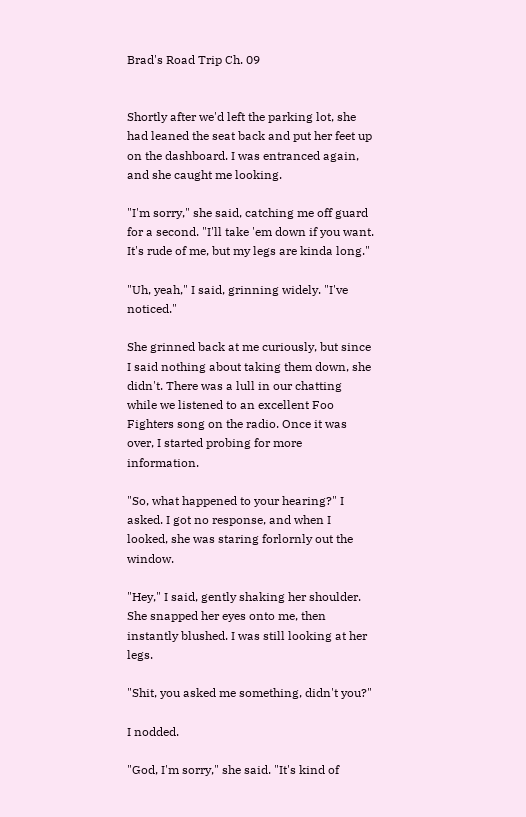Brad's Road Trip Ch. 09


Shortly after we'd left the parking lot, she had leaned the seat back and put her feet up on the dashboard. I was entranced again, and she caught me looking.

"I'm sorry," she said, catching me off guard for a second. "I'll take 'em down if you want. It's rude of me, but my legs are kinda long."

"Uh, yeah," I said, grinning widely. "I've noticed."

She grinned back at me curiously, but since I said nothing about taking them down, she didn't. There was a lull in our chatting while we listened to an excellent Foo Fighters song on the radio. Once it was over, I started probing for more information.

"So, what happened to your hearing?" I asked. I got no response, and when I looked, she was staring forlornly out the window.

"Hey," I said, gently shaking her shoulder. She snapped her eyes onto me, then instantly blushed. I was still looking at her legs.

"Shit, you asked me something, didn't you?"

I nodded.

"God, I'm sorry," she said. "It's kind of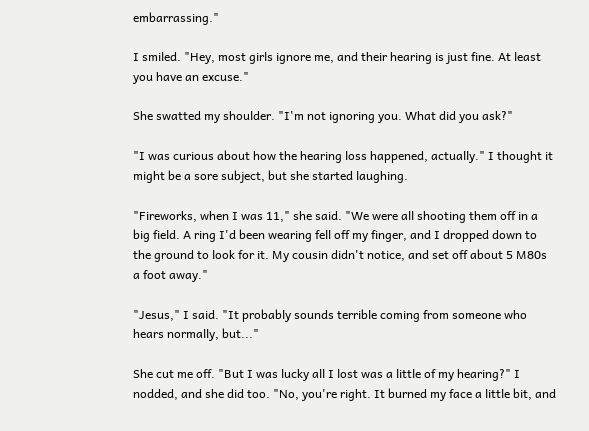embarrassing."

I smiled. "Hey, most girls ignore me, and their hearing is just fine. At least you have an excuse."

She swatted my shoulder. "I'm not ignoring you. What did you ask?"

"I was curious about how the hearing loss happened, actually." I thought it might be a sore subject, but she started laughing.

"Fireworks, when I was 11," she said. "We were all shooting them off in a big field. A ring I'd been wearing fell off my finger, and I dropped down to the ground to look for it. My cousin didn't notice, and set off about 5 M80s a foot away."

"Jesus," I said. "It probably sounds terrible coming from someone who hears normally, but..."

She cut me off. "But I was lucky all I lost was a little of my hearing?" I nodded, and she did too. "No, you're right. It burned my face a little bit, and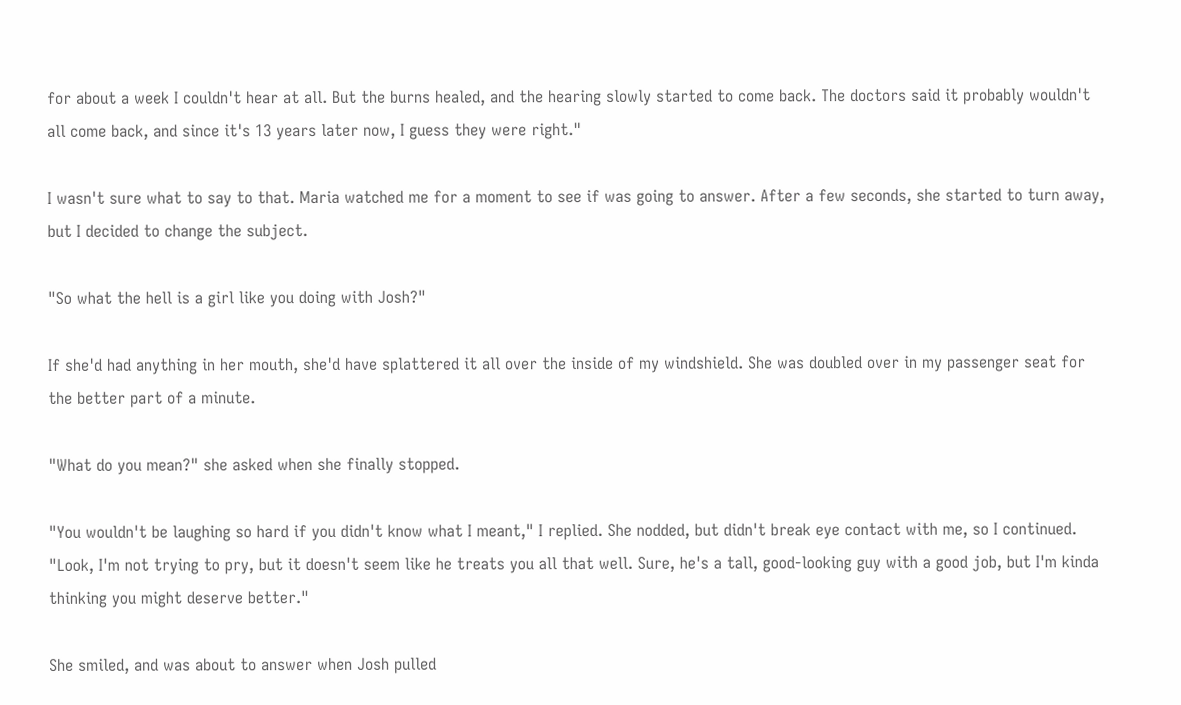for about a week I couldn't hear at all. But the burns healed, and the hearing slowly started to come back. The doctors said it probably wouldn't all come back, and since it's 13 years later now, I guess they were right."

I wasn't sure what to say to that. Maria watched me for a moment to see if was going to answer. After a few seconds, she started to turn away, but I decided to change the subject.

"So what the hell is a girl like you doing with Josh?"

If she'd had anything in her mouth, she'd have splattered it all over the inside of my windshield. She was doubled over in my passenger seat for the better part of a minute.

"What do you mean?" she asked when she finally stopped.

"You wouldn't be laughing so hard if you didn't know what I meant," I replied. She nodded, but didn't break eye contact with me, so I continued. "Look, I'm not trying to pry, but it doesn't seem like he treats you all that well. Sure, he's a tall, good-looking guy with a good job, but I'm kinda thinking you might deserve better."

She smiled, and was about to answer when Josh pulled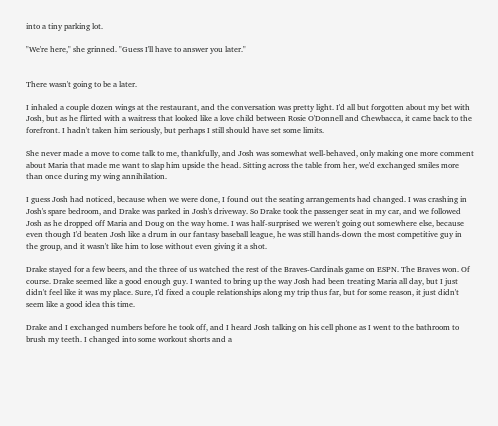into a tiny parking lot.

"We're here," she grinned. "Guess I'll have to answer you later."


There wasn't going to be a later.

I inhaled a couple dozen wings at the restaurant, and the conversation was pretty light. I'd all but forgotten about my bet with Josh, but as he flirted with a waitress that looked like a love child between Rosie O'Donnell and Chewbacca, it came back to the forefront. I hadn't taken him seriously, but perhaps I still should have set some limits.

She never made a move to come talk to me, thankfully, and Josh was somewhat well-behaved, only making one more comment about Maria that made me want to slap him upside the head. Sitting across the table from her, we'd exchanged smiles more than once during my wing annihilation.

I guess Josh had noticed, because when we were done, I found out the seating arrangements had changed. I was crashing in Josh's spare bedroom, and Drake was parked in Josh's driveway. So Drake took the passenger seat in my car, and we followed Josh as he dropped off Maria and Doug on the way home. I was half-surprised we weren't going out somewhere else, because even though I'd beaten Josh like a drum in our fantasy baseball league, he was still hands-down the most competitive guy in the group, and it wasn't like him to lose without even giving it a shot.

Drake stayed for a few beers, and the three of us watched the rest of the Braves-Cardinals game on ESPN. The Braves won. Of course. Drake seemed like a good enough guy. I wanted to bring up the way Josh had been treating Maria all day, but I just didn't feel like it was my place. Sure, I'd fixed a couple relationships along my trip thus far, but for some reason, it just didn't seem like a good idea this time.

Drake and I exchanged numbers before he took off, and I heard Josh talking on his cell phone as I went to the bathroom to brush my teeth. I changed into some workout shorts and a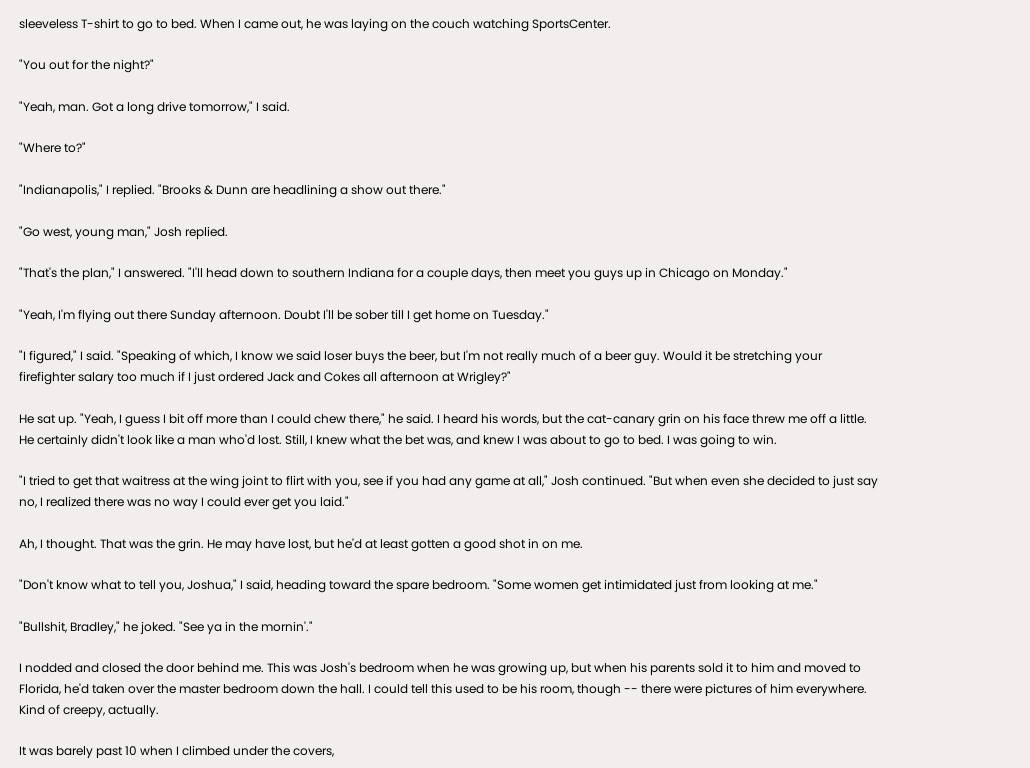sleeveless T-shirt to go to bed. When I came out, he was laying on the couch watching SportsCenter.

"You out for the night?"

"Yeah, man. Got a long drive tomorrow," I said.

"Where to?"

"Indianapolis," I replied. "Brooks & Dunn are headlining a show out there."

"Go west, young man," Josh replied.

"That's the plan," I answered. "I'll head down to southern Indiana for a couple days, then meet you guys up in Chicago on Monday."

"Yeah, I'm flying out there Sunday afternoon. Doubt I'll be sober till I get home on Tuesday."

"I figured," I said. "Speaking of which, I know we said loser buys the beer, but I'm not really much of a beer guy. Would it be stretching your firefighter salary too much if I just ordered Jack and Cokes all afternoon at Wrigley?"

He sat up. "Yeah, I guess I bit off more than I could chew there," he said. I heard his words, but the cat-canary grin on his face threw me off a little. He certainly didn't look like a man who'd lost. Still, I knew what the bet was, and knew I was about to go to bed. I was going to win.

"I tried to get that waitress at the wing joint to flirt with you, see if you had any game at all," Josh continued. "But when even she decided to just say no, I realized there was no way I could ever get you laid."

Ah, I thought. That was the grin. He may have lost, but he'd at least gotten a good shot in on me.

"Don't know what to tell you, Joshua," I said, heading toward the spare bedroom. "Some women get intimidated just from looking at me."

"Bullshit, Bradley," he joked. "See ya in the mornin'."

I nodded and closed the door behind me. This was Josh's bedroom when he was growing up, but when his parents sold it to him and moved to Florida, he'd taken over the master bedroom down the hall. I could tell this used to be his room, though -- there were pictures of him everywhere. Kind of creepy, actually.

It was barely past 10 when I climbed under the covers,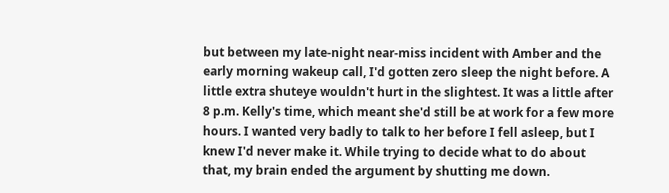but between my late-night near-miss incident with Amber and the early morning wakeup call, I'd gotten zero sleep the night before. A little extra shuteye wouldn't hurt in the slightest. It was a little after 8 p.m. Kelly's time, which meant she'd still be at work for a few more hours. I wanted very badly to talk to her before I fell asleep, but I knew I'd never make it. While trying to decide what to do about that, my brain ended the argument by shutting me down.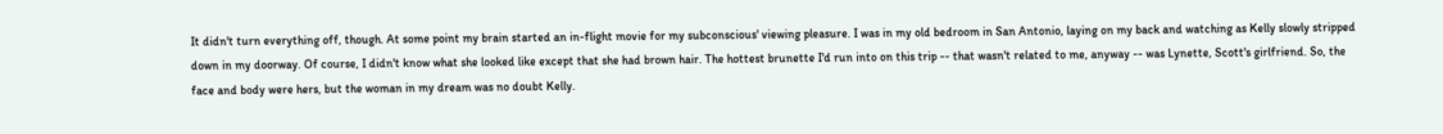It didn't turn everything off, though. At some point my brain started an in-flight movie for my subconscious' viewing pleasure. I was in my old bedroom in San Antonio, laying on my back and watching as Kelly slowly stripped down in my doorway. Of course, I didn't know what she looked like except that she had brown hair. The hottest brunette I'd run into on this trip -- that wasn't related to me, anyway -- was Lynette, Scott's girlfriend. So, the face and body were hers, but the woman in my dream was no doubt Kelly.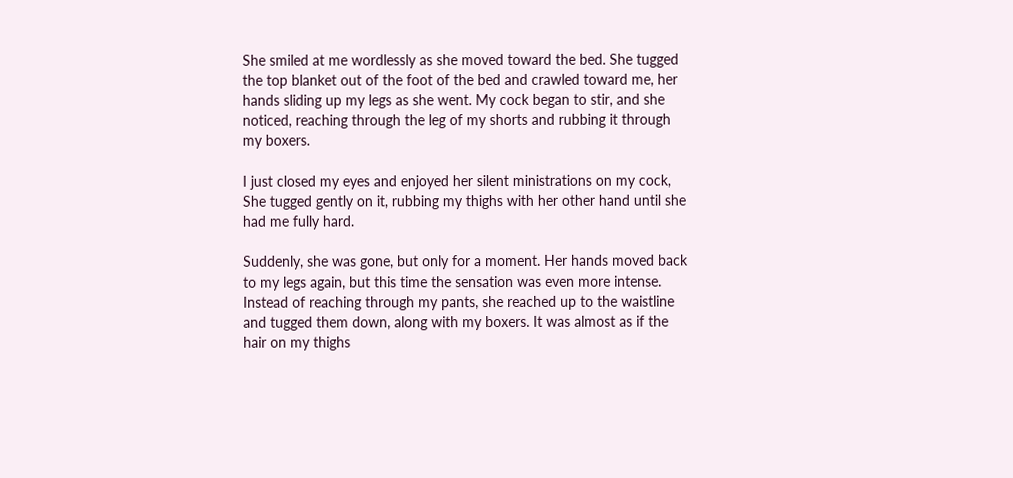She smiled at me wordlessly as she moved toward the bed. She tugged the top blanket out of the foot of the bed and crawled toward me, her hands sliding up my legs as she went. My cock began to stir, and she noticed, reaching through the leg of my shorts and rubbing it through my boxers.

I just closed my eyes and enjoyed her silent ministrations on my cock, She tugged gently on it, rubbing my thighs with her other hand until she had me fully hard.

Suddenly, she was gone, but only for a moment. Her hands moved back to my legs again, but this time the sensation was even more intense. Instead of reaching through my pants, she reached up to the waistline and tugged them down, along with my boxers. It was almost as if the hair on my thighs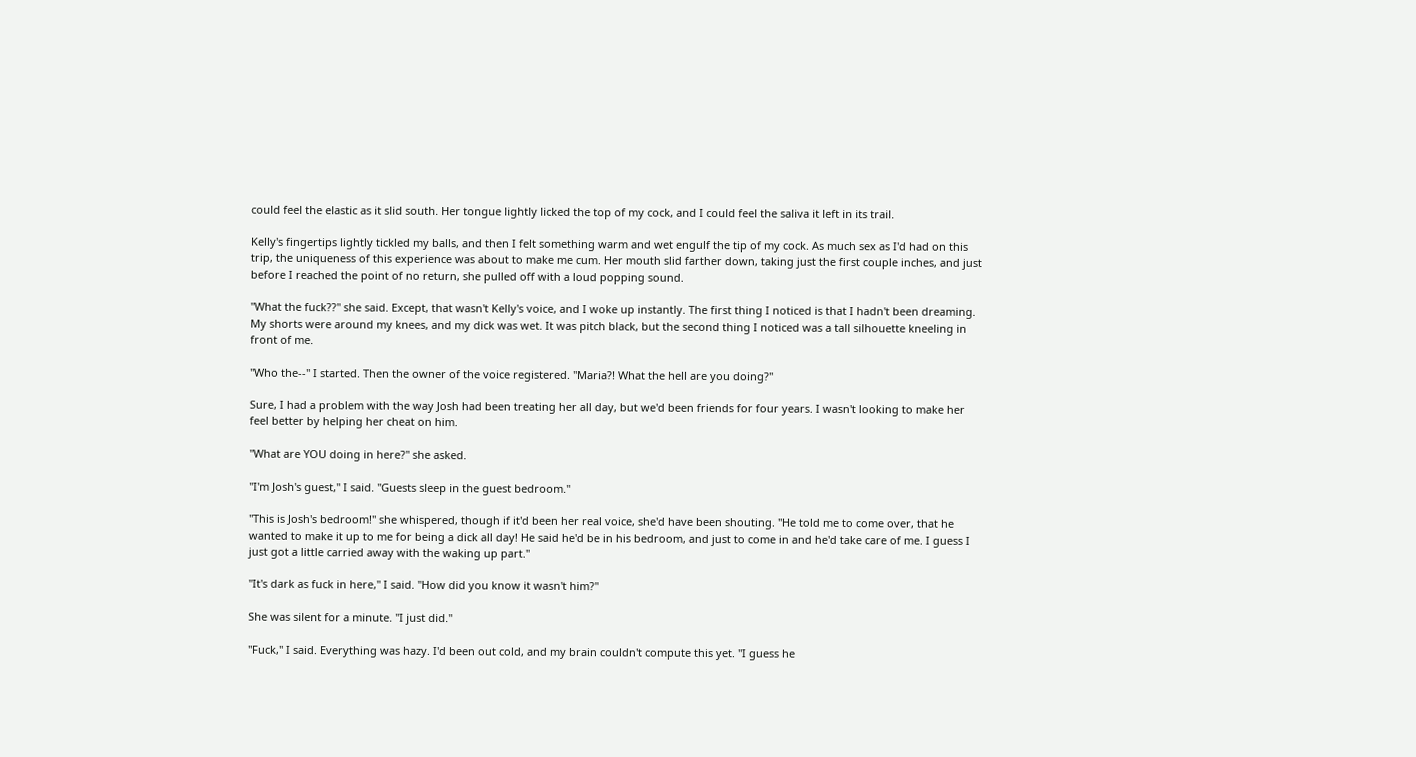could feel the elastic as it slid south. Her tongue lightly licked the top of my cock, and I could feel the saliva it left in its trail.

Kelly's fingertips lightly tickled my balls, and then I felt something warm and wet engulf the tip of my cock. As much sex as I'd had on this trip, the uniqueness of this experience was about to make me cum. Her mouth slid farther down, taking just the first couple inches, and just before I reached the point of no return, she pulled off with a loud popping sound.

"What the fuck??" she said. Except, that wasn't Kelly's voice, and I woke up instantly. The first thing I noticed is that I hadn't been dreaming. My shorts were around my knees, and my dick was wet. It was pitch black, but the second thing I noticed was a tall silhouette kneeling in front of me.

"Who the--" I started. Then the owner of the voice registered. "Maria?! What the hell are you doing?"

Sure, I had a problem with the way Josh had been treating her all day, but we'd been friends for four years. I wasn't looking to make her feel better by helping her cheat on him.

"What are YOU doing in here?" she asked.

"I'm Josh's guest," I said. "Guests sleep in the guest bedroom."

"This is Josh's bedroom!" she whispered, though if it'd been her real voice, she'd have been shouting. "He told me to come over, that he wanted to make it up to me for being a dick all day! He said he'd be in his bedroom, and just to come in and he'd take care of me. I guess I just got a little carried away with the waking up part."

"It's dark as fuck in here," I said. "How did you know it wasn't him?"

She was silent for a minute. "I just did."

"Fuck," I said. Everything was hazy. I'd been out cold, and my brain couldn't compute this yet. "I guess he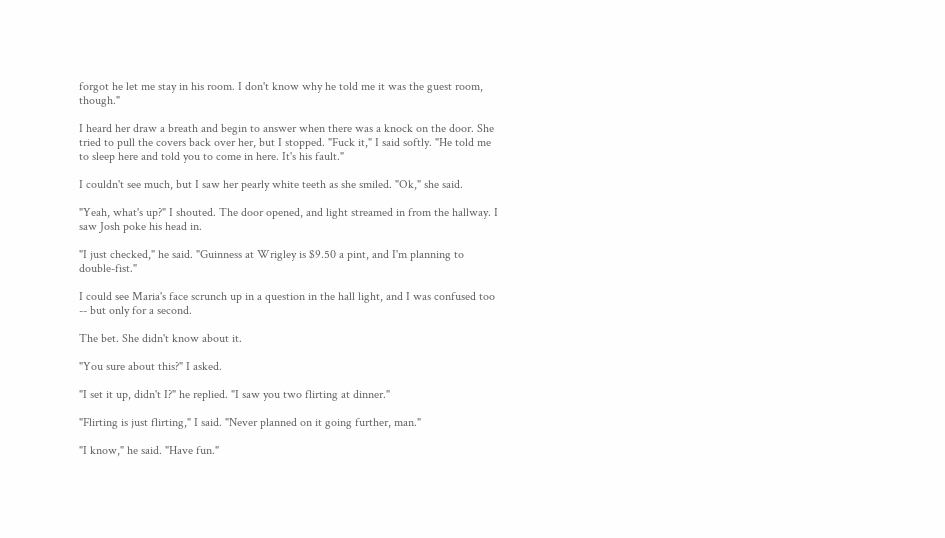forgot he let me stay in his room. I don't know why he told me it was the guest room, though."

I heard her draw a breath and begin to answer when there was a knock on the door. She tried to pull the covers back over her, but I stopped. "Fuck it," I said softly. "He told me to sleep here and told you to come in here. It's his fault."

I couldn't see much, but I saw her pearly white teeth as she smiled. "Ok," she said.

"Yeah, what's up?" I shouted. The door opened, and light streamed in from the hallway. I saw Josh poke his head in.

"I just checked," he said. "Guinness at Wrigley is $9.50 a pint, and I'm planning to double-fist."

I could see Maria's face scrunch up in a question in the hall light, and I was confused too -- but only for a second.

The bet. She didn't know about it.

"You sure about this?" I asked.

"I set it up, didn't I?" he replied. "I saw you two flirting at dinner."

"Flirting is just flirting," I said. "Never planned on it going further, man."

"I know," he said. "Have fun."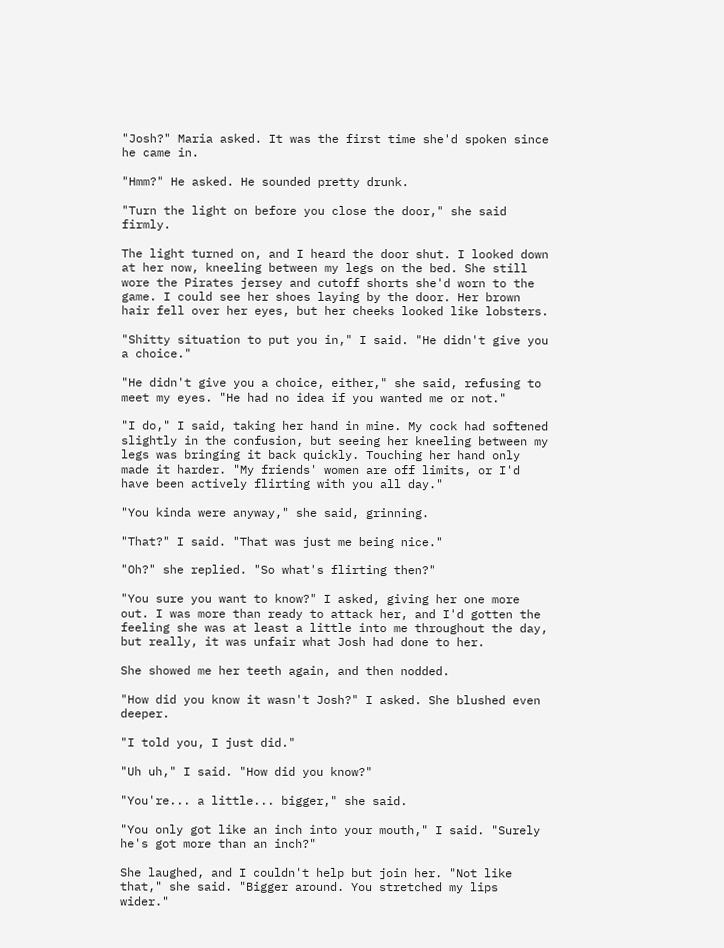"Josh?" Maria asked. It was the first time she'd spoken since he came in.

"Hmm?" He asked. He sounded pretty drunk.

"Turn the light on before you close the door," she said firmly.

The light turned on, and I heard the door shut. I looked down at her now, kneeling between my legs on the bed. She still wore the Pirates jersey and cutoff shorts she'd worn to the game. I could see her shoes laying by the door. Her brown hair fell over her eyes, but her cheeks looked like lobsters.

"Shitty situation to put you in," I said. "He didn't give you a choice."

"He didn't give you a choice, either," she said, refusing to meet my eyes. "He had no idea if you wanted me or not."

"I do," I said, taking her hand in mine. My cock had softened slightly in the confusion, but seeing her kneeling between my legs was bringing it back quickly. Touching her hand only made it harder. "My friends' women are off limits, or I'd have been actively flirting with you all day."

"You kinda were anyway," she said, grinning.

"That?" I said. "That was just me being nice."

"Oh?" she replied. "So what's flirting then?"

"You sure you want to know?" I asked, giving her one more out. I was more than ready to attack her, and I'd gotten the feeling she was at least a little into me throughout the day, but really, it was unfair what Josh had done to her.

She showed me her teeth again, and then nodded.

"How did you know it wasn't Josh?" I asked. She blushed even deeper.

"I told you, I just did."

"Uh uh," I said. "How did you know?"

"You're... a little... bigger," she said.

"You only got like an inch into your mouth," I said. "Surely he's got more than an inch?"

She laughed, and I couldn't help but join her. "Not like that," she said. "Bigger around. You stretched my lips wider."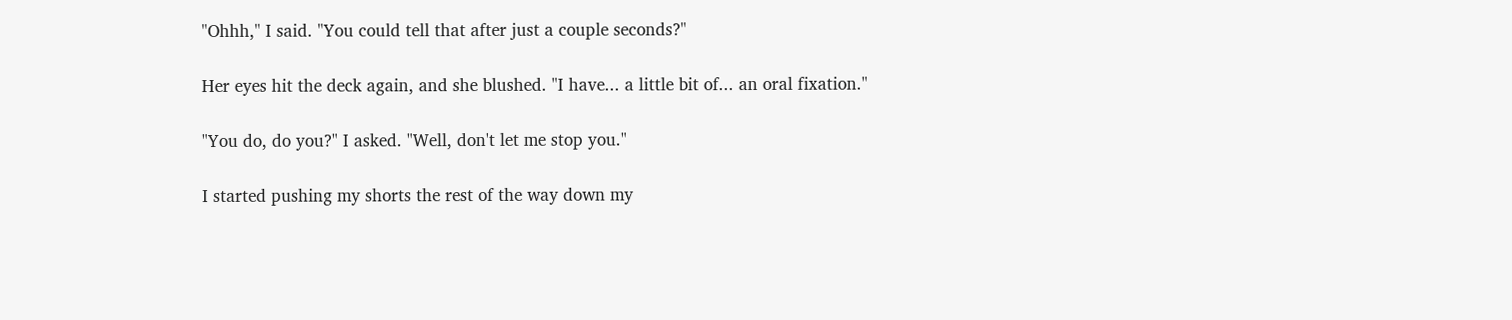"Ohhh," I said. "You could tell that after just a couple seconds?"

Her eyes hit the deck again, and she blushed. "I have... a little bit of... an oral fixation."

"You do, do you?" I asked. "Well, don't let me stop you."

I started pushing my shorts the rest of the way down my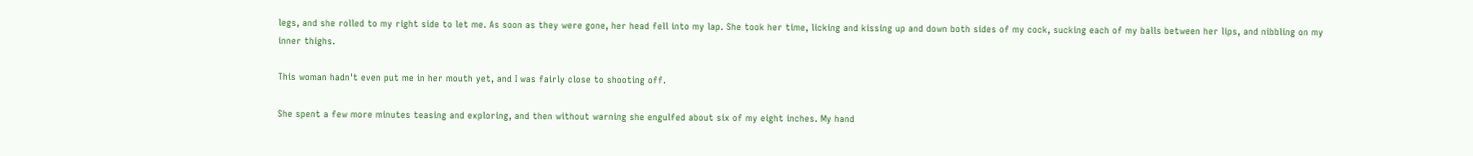legs, and she rolled to my right side to let me. As soon as they were gone, her head fell into my lap. She took her time, licking and kissing up and down both sides of my cock, sucking each of my balls between her lips, and nibbling on my inner thighs.

This woman hadn't even put me in her mouth yet, and I was fairly close to shooting off.

She spent a few more minutes teasing and exploring, and then without warning she engulfed about six of my eight inches. My hand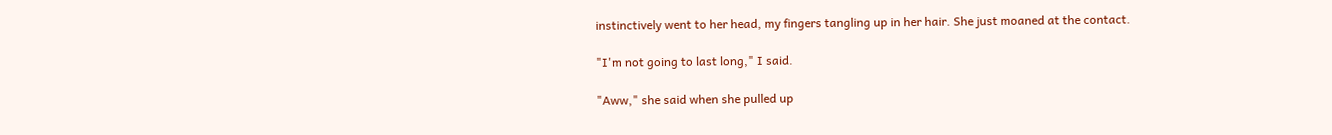instinctively went to her head, my fingers tangling up in her hair. She just moaned at the contact.

"I'm not going to last long," I said.

"Aww," she said when she pulled up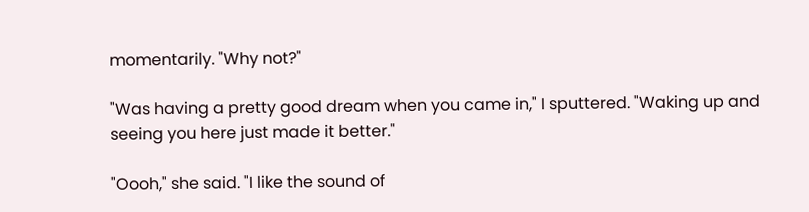momentarily. "Why not?"

"Was having a pretty good dream when you came in," I sputtered. "Waking up and seeing you here just made it better."

"Oooh," she said. "I like the sound of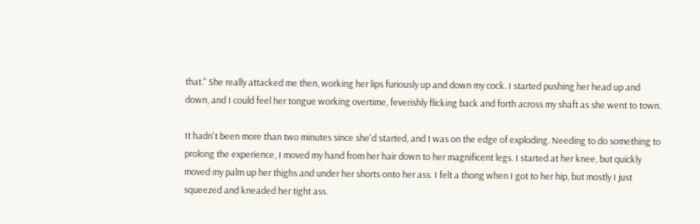that." She really attacked me then, working her lips furiously up and down my cock. I started pushing her head up and down, and I could feel her tongue working overtime, feverishly flicking back and forth across my shaft as she went to town.

It hadn't been more than two minutes since she'd started, and I was on the edge of exploding. Needing to do something to prolong the experience, I moved my hand from her hair down to her magnificent legs. I started at her knee, but quickly moved my palm up her thighs and under her shorts onto her ass. I felt a thong when I got to her hip, but mostly I just squeezed and kneaded her tight ass.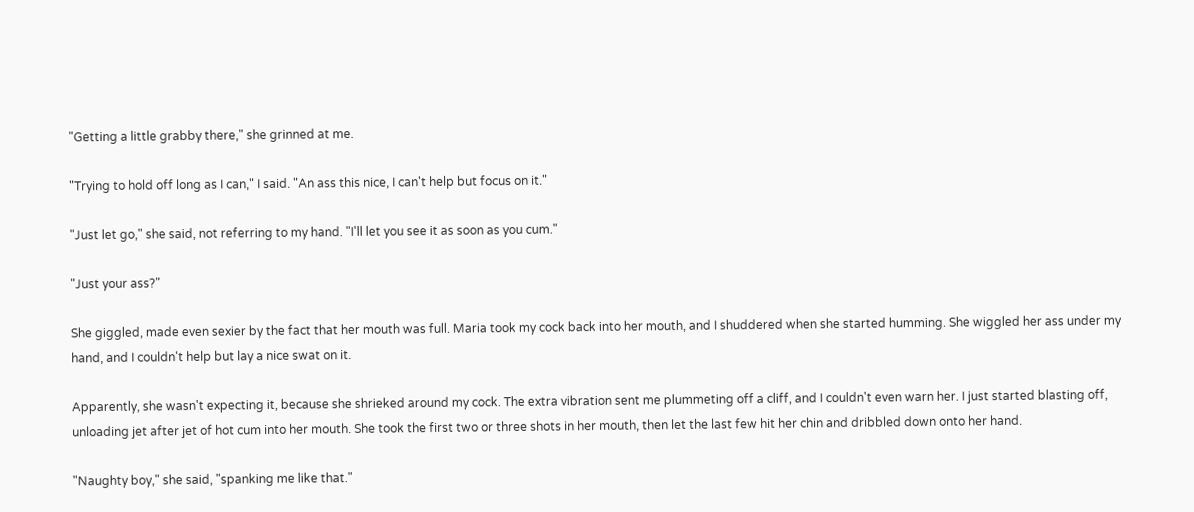"Getting a little grabby there," she grinned at me.

"Trying to hold off long as I can," I said. "An ass this nice, I can't help but focus on it."

"Just let go," she said, not referring to my hand. "I'll let you see it as soon as you cum."

"Just your ass?"

She giggled, made even sexier by the fact that her mouth was full. Maria took my cock back into her mouth, and I shuddered when she started humming. She wiggled her ass under my hand, and I couldn't help but lay a nice swat on it.

Apparently, she wasn't expecting it, because she shrieked around my cock. The extra vibration sent me plummeting off a cliff, and I couldn't even warn her. I just started blasting off, unloading jet after jet of hot cum into her mouth. She took the first two or three shots in her mouth, then let the last few hit her chin and dribbled down onto her hand.

"Naughty boy," she said, "spanking me like that."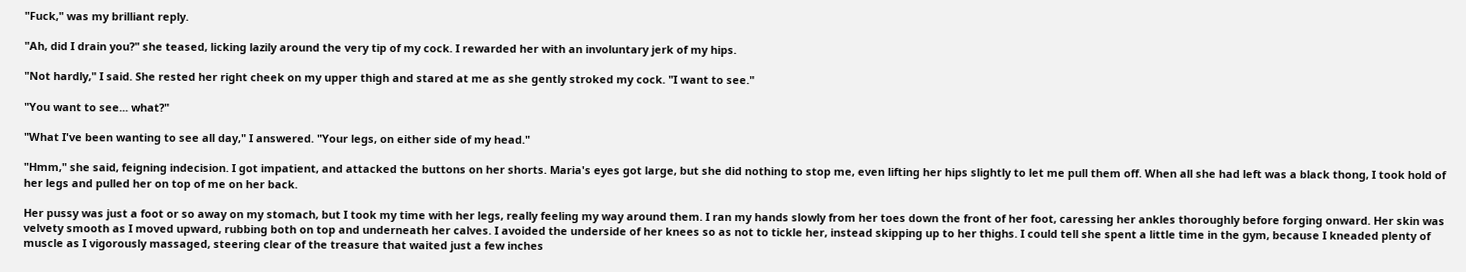"Fuck," was my brilliant reply.

"Ah, did I drain you?" she teased, licking lazily around the very tip of my cock. I rewarded her with an involuntary jerk of my hips.

"Not hardly," I said. She rested her right cheek on my upper thigh and stared at me as she gently stroked my cock. "I want to see."

"You want to see... what?"

"What I've been wanting to see all day," I answered. "Your legs, on either side of my head."

"Hmm," she said, feigning indecision. I got impatient, and attacked the buttons on her shorts. Maria's eyes got large, but she did nothing to stop me, even lifting her hips slightly to let me pull them off. When all she had left was a black thong, I took hold of her legs and pulled her on top of me on her back.

Her pussy was just a foot or so away on my stomach, but I took my time with her legs, really feeling my way around them. I ran my hands slowly from her toes down the front of her foot, caressing her ankles thoroughly before forging onward. Her skin was velvety smooth as I moved upward, rubbing both on top and underneath her calves. I avoided the underside of her knees so as not to tickle her, instead skipping up to her thighs. I could tell she spent a little time in the gym, because I kneaded plenty of muscle as I vigorously massaged, steering clear of the treasure that waited just a few inches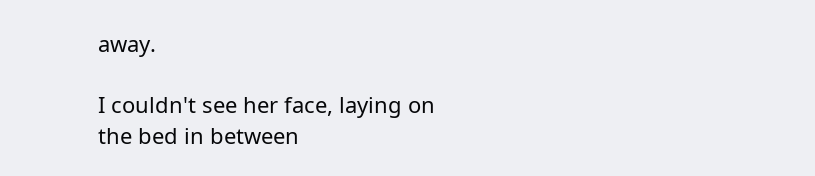away.

I couldn't see her face, laying on the bed in between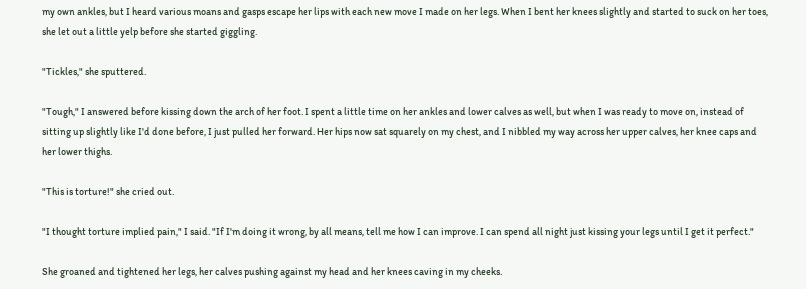my own ankles, but I heard various moans and gasps escape her lips with each new move I made on her legs. When I bent her knees slightly and started to suck on her toes, she let out a little yelp before she started giggling.

"Tickles," she sputtered.

"Tough," I answered before kissing down the arch of her foot. I spent a little time on her ankles and lower calves as well, but when I was ready to move on, instead of sitting up slightly like I'd done before, I just pulled her forward. Her hips now sat squarely on my chest, and I nibbled my way across her upper calves, her knee caps and her lower thighs.

"This is torture!" she cried out.

"I thought torture implied pain," I said. "If I'm doing it wrong, by all means, tell me how I can improve. I can spend all night just kissing your legs until I get it perfect."

She groaned and tightened her legs, her calves pushing against my head and her knees caving in my cheeks.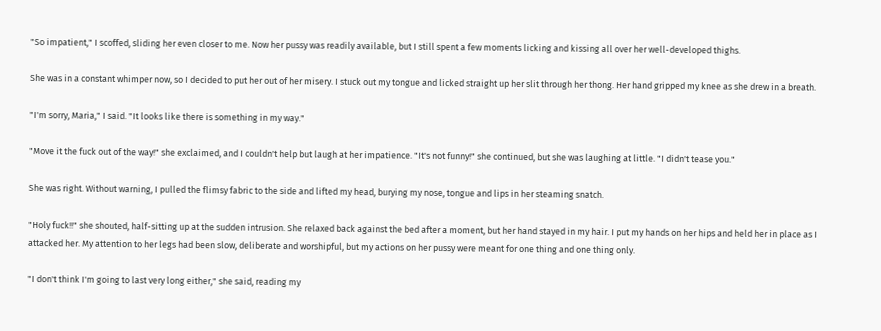"So impatient," I scoffed, sliding her even closer to me. Now her pussy was readily available, but I still spent a few moments licking and kissing all over her well-developed thighs.

She was in a constant whimper now, so I decided to put her out of her misery. I stuck out my tongue and licked straight up her slit through her thong. Her hand gripped my knee as she drew in a breath.

"I'm sorry, Maria," I said. "It looks like there is something in my way."

"Move it the fuck out of the way!" she exclaimed, and I couldn't help but laugh at her impatience. "It's not funny!" she continued, but she was laughing at little. "I didn't tease you."

She was right. Without warning, I pulled the flimsy fabric to the side and lifted my head, burying my nose, tongue and lips in her steaming snatch.

"Holy fuck!!" she shouted, half-sitting up at the sudden intrusion. She relaxed back against the bed after a moment, but her hand stayed in my hair. I put my hands on her hips and held her in place as I attacked her. My attention to her legs had been slow, deliberate and worshipful, but my actions on her pussy were meant for one thing and one thing only.

"I don't think I'm going to last very long either," she said, reading my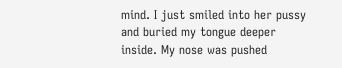mind. I just smiled into her pussy and buried my tongue deeper inside. My nose was pushed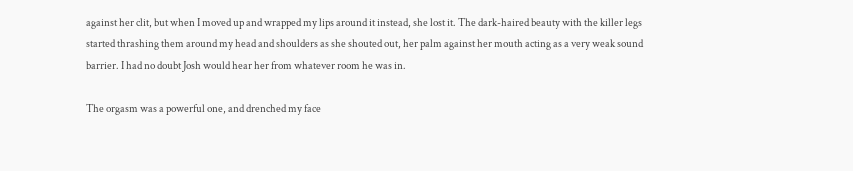against her clit, but when I moved up and wrapped my lips around it instead, she lost it. The dark-haired beauty with the killer legs started thrashing them around my head and shoulders as she shouted out, her palm against her mouth acting as a very weak sound barrier. I had no doubt Josh would hear her from whatever room he was in.

The orgasm was a powerful one, and drenched my face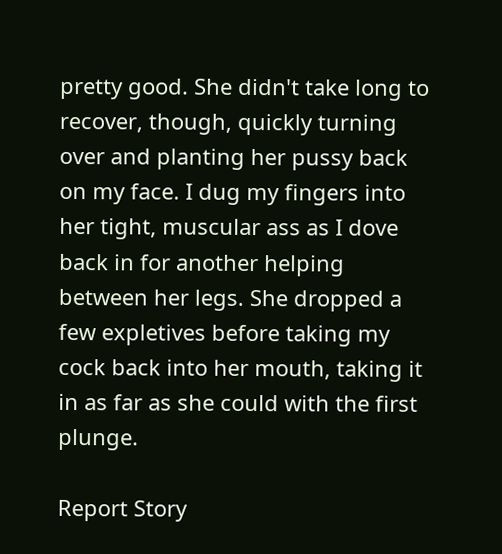pretty good. She didn't take long to recover, though, quickly turning over and planting her pussy back on my face. I dug my fingers into her tight, muscular ass as I dove back in for another helping between her legs. She dropped a few expletives before taking my cock back into her mouth, taking it in as far as she could with the first plunge.

Report Story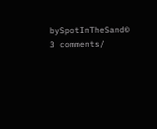bySpotInTheSand© 3 comments/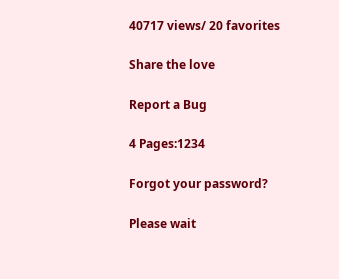40717 views/ 20 favorites

Share the love

Report a Bug

4 Pages:1234

Forgot your password?

Please wait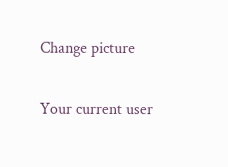Change picture

Your current user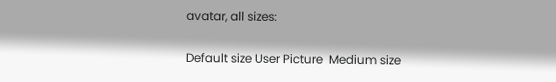avatar, all sizes:

Default size User Picture  Medium size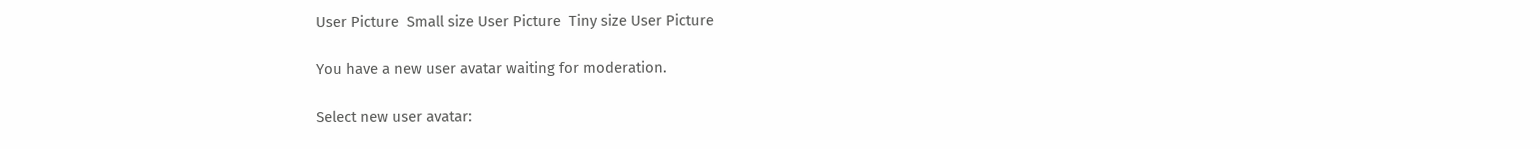User Picture  Small size User Picture  Tiny size User Picture

You have a new user avatar waiting for moderation.

Select new user avatar: